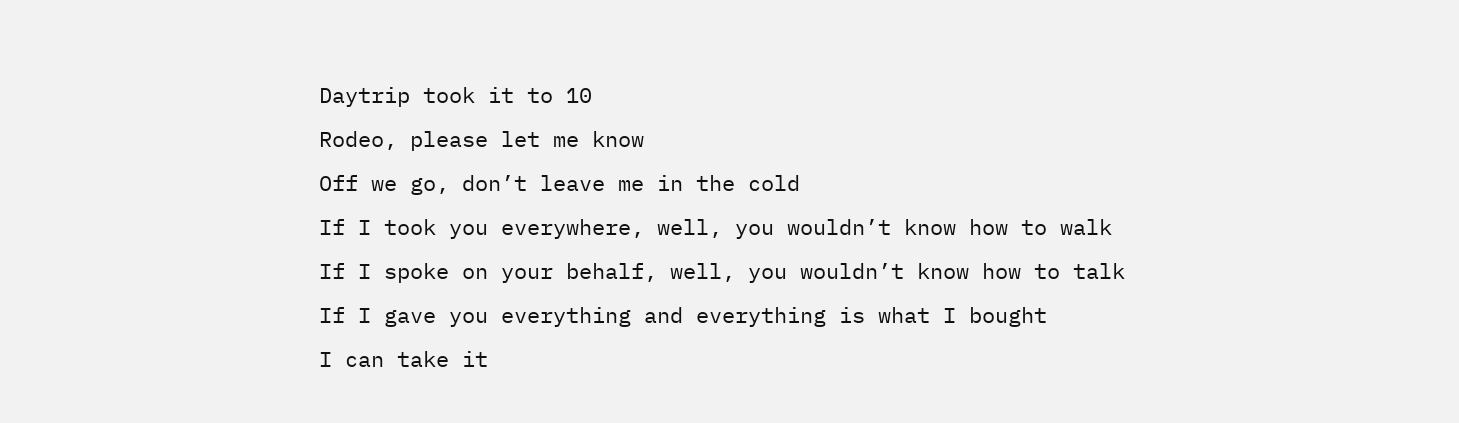Daytrip took it to 10
Rodeo, please let me know
Off we go, don’t leave me in the cold
If I took you everywhere, well, you wouldn’t know how to walk
If I spoke on your behalf, well, you wouldn’t know how to talk
If I gave you everything and everything is what I bought
I can take it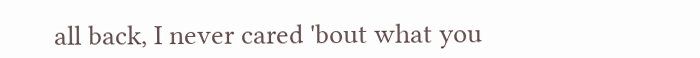all back, I never cared 'bout what you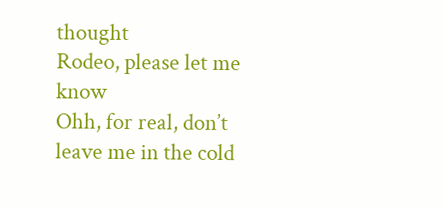thought
Rodeo, please let me know
Ohh, for real, don’t leave me in the cold